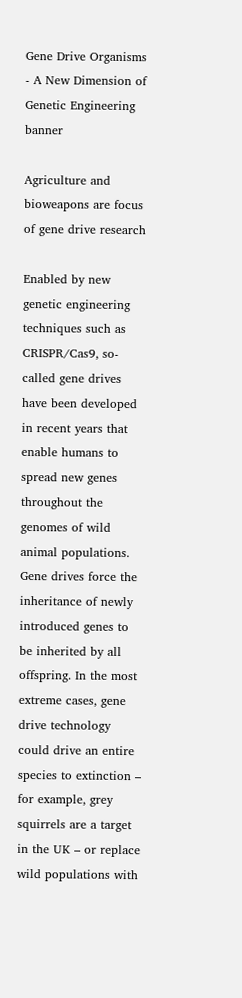Gene Drive Organisms - A New Dimension of Genetic Engineering banner

Agriculture and bioweapons are focus of gene drive research

Enabled by new genetic engineering techniques such as CRISPR/Cas9, so-called gene drives have been developed in recent years that enable humans to spread new genes throughout the genomes of wild animal populations. Gene drives force the inheritance of newly introduced genes to be inherited by all offspring. In the most extreme cases, gene drive technology could drive an entire species to extinction – for example, grey squirrels are a target in the UK – or replace wild populations with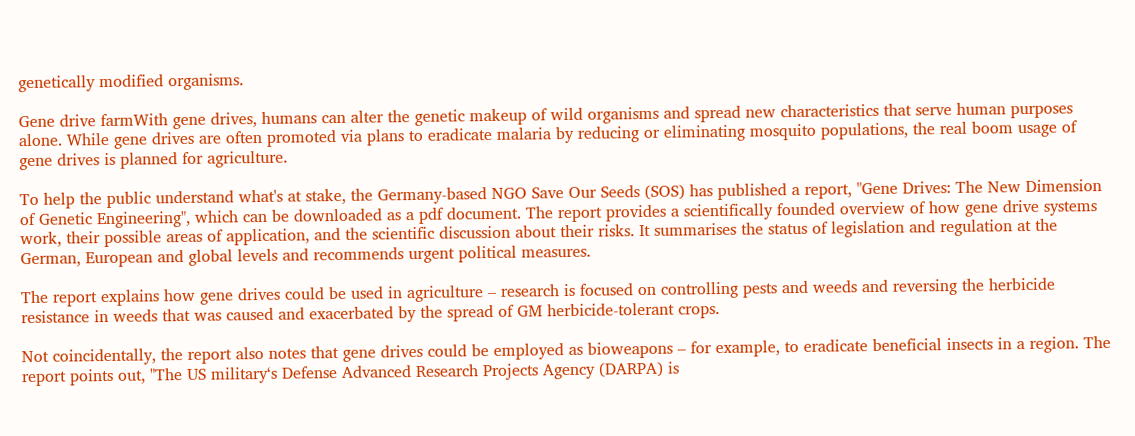genetically modified organisms.

Gene drive farmWith gene drives, humans can alter the genetic makeup of wild organisms and spread new characteristics that serve human purposes alone. While gene drives are often promoted via plans to eradicate malaria by reducing or eliminating mosquito populations, the real boom usage of gene drives is planned for agriculture.

To help the public understand what's at stake, the Germany-based NGO Save Our Seeds (SOS) has published a report, "Gene Drives: The New Dimension of Genetic Engineering", which can be downloaded as a pdf document. The report provides a scientifically founded overview of how gene drive systems work, their possible areas of application, and the scientific discussion about their risks. It summarises the status of legislation and regulation at the German, European and global levels and recommends urgent political measures.

The report explains how gene drives could be used in agriculture – research is focused on controlling pests and weeds and reversing the herbicide resistance in weeds that was caused and exacerbated by the spread of GM herbicide-tolerant crops.

Not coincidentally, the report also notes that gene drives could be employed as bioweapons – for example, to eradicate beneficial insects in a region. The report points out, "The US military‘s Defense Advanced Research Projects Agency (DARPA) is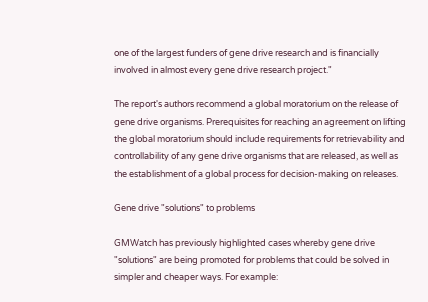one of the largest funders of gene drive research and is financially involved in almost every gene drive research project."

The report's authors recommend a global moratorium on the release of gene drive organisms. Prerequisites for reaching an agreement on lifting the global moratorium should include requirements for retrievability and controllability of any gene drive organisms that are released, as well as the establishment of a global process for decision-making on releases.

Gene drive "solutions" to problems

GMWatch has previously highlighted cases whereby gene drive "solutions" are being promoted for problems that could be solved in simpler and cheaper ways. For example: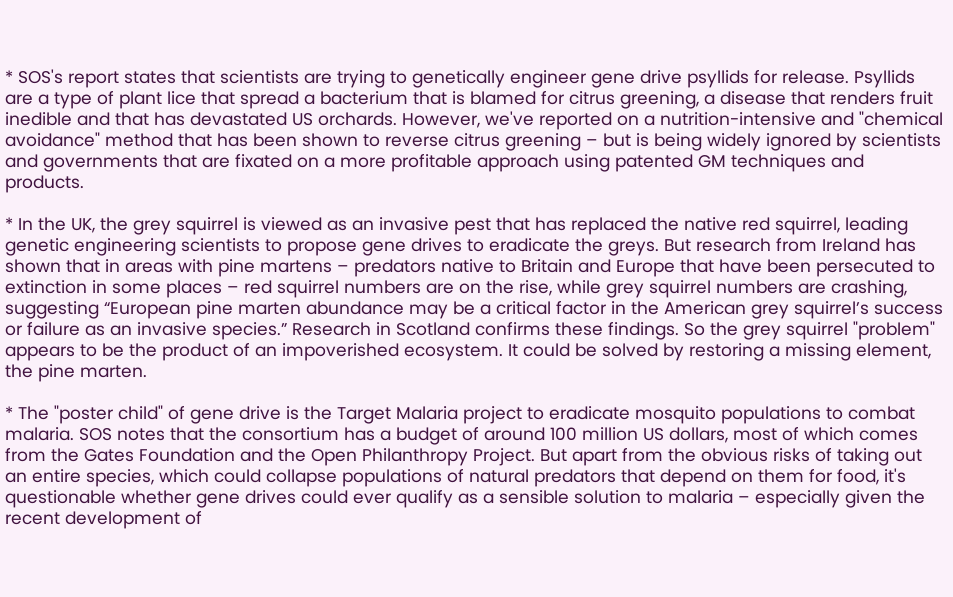* SOS's report states that scientists are trying to genetically engineer gene drive psyllids for release. Psyllids are a type of plant lice that spread a bacterium that is blamed for citrus greening, a disease that renders fruit inedible and that has devastated US orchards. However, we've reported on a nutrition-intensive and "chemical avoidance" method that has been shown to reverse citrus greening – but is being widely ignored by scientists and governments that are fixated on a more profitable approach using patented GM techniques and products.

* In the UK, the grey squirrel is viewed as an invasive pest that has replaced the native red squirrel, leading genetic engineering scientists to propose gene drives to eradicate the greys. But research from Ireland has shown that in areas with pine martens – predators native to Britain and Europe that have been persecuted to extinction in some places – red squirrel numbers are on the rise, while grey squirrel numbers are crashing, suggesting “European pine marten abundance may be a critical factor in the American grey squirrel’s success or failure as an invasive species.” Research in Scotland confirms these findings. So the grey squirrel "problem" appears to be the product of an impoverished ecosystem. It could be solved by restoring a missing element, the pine marten.

* The "poster child" of gene drive is the Target Malaria project to eradicate mosquito populations to combat malaria. SOS notes that the consortium has a budget of around 100 million US dollars, most of which comes from the Gates Foundation and the Open Philanthropy Project. But apart from the obvious risks of taking out an entire species, which could collapse populations of natural predators that depend on them for food, it's questionable whether gene drives could ever qualify as a sensible solution to malaria – especially given the recent development of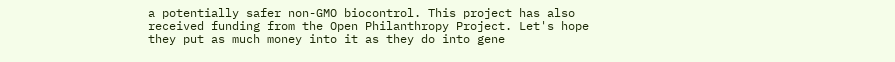a potentially safer non-GMO biocontrol. This project has also received funding from the Open Philanthropy Project. Let's hope they put as much money into it as they do into gene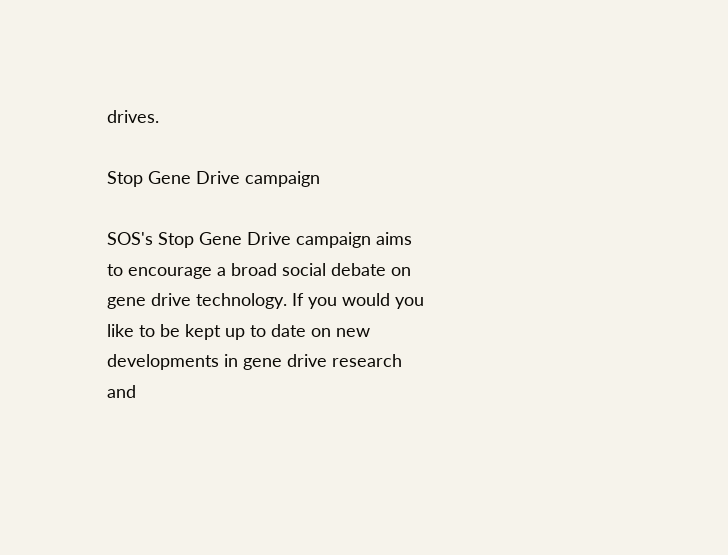drives.

Stop Gene Drive campaign

SOS's Stop Gene Drive campaign aims to encourage a broad social debate on gene drive technology. If you would you like to be kept up to date on new developments in gene drive research and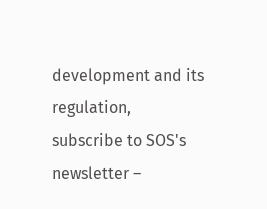development and its regulation, subscribe to SOS's newsletter –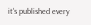it's published every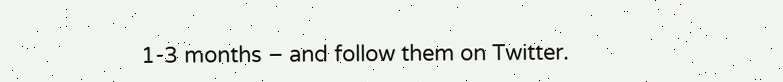1-3 months – and follow them on Twitter.